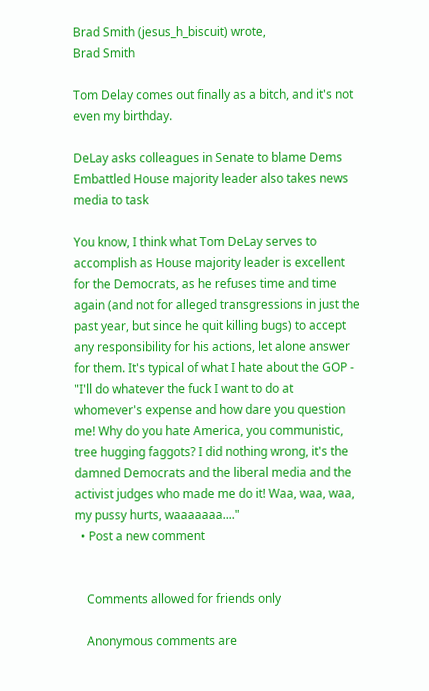Brad Smith (jesus_h_biscuit) wrote,
Brad Smith

Tom Delay comes out finally as a bitch, and it's not even my birthday.

DeLay asks colleagues in Senate to blame Dems
Embattled House majority leader also takes news media to task

You know, I think what Tom DeLay serves to accomplish as House majority leader is excellent for the Democrats, as he refuses time and time again (and not for alleged transgressions in just the past year, but since he quit killing bugs) to accept any responsibility for his actions, let alone answer for them. It's typical of what I hate about the GOP - "I'll do whatever the fuck I want to do at whomever's expense and how dare you question me! Why do you hate America, you communistic, tree hugging faggots? I did nothing wrong, it's the damned Democrats and the liberal media and the activist judges who made me do it! Waa, waa, waa, my pussy hurts, waaaaaaa...."
  • Post a new comment


    Comments allowed for friends only

    Anonymous comments are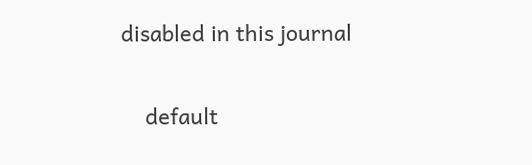disabled in this journal

    default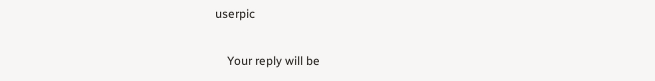userpic

    Your reply will be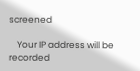screened

    Your IP address will be recorded